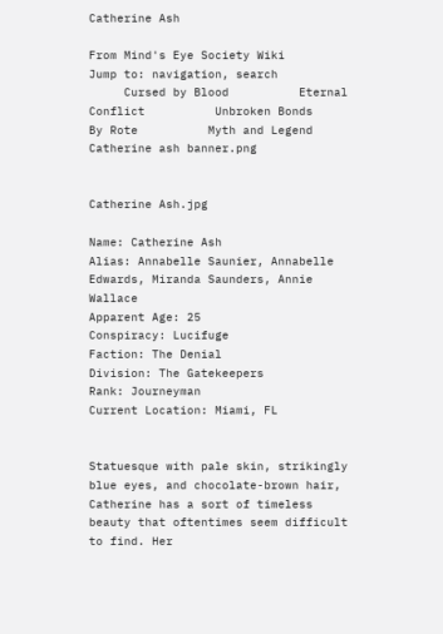Catherine Ash

From Mind's Eye Society Wiki
Jump to: navigation, search
     Cursed by Blood          Eternal Conflict          Unbroken Bonds          By Rote          Myth and Legend
Catherine ash banner.png


Catherine Ash.jpg

Name: Catherine Ash
Alias: Annabelle Saunier, Annabelle Edwards, Miranda Saunders, Annie Wallace
Apparent Age: 25
Conspiracy: Lucifuge
Faction: The Denial
Division: The Gatekeepers
Rank: Journeyman
Current Location: Miami, FL


Statuesque with pale skin, strikingly blue eyes, and chocolate-brown hair, Catherine has a sort of timeless beauty that oftentimes seem difficult to find. Her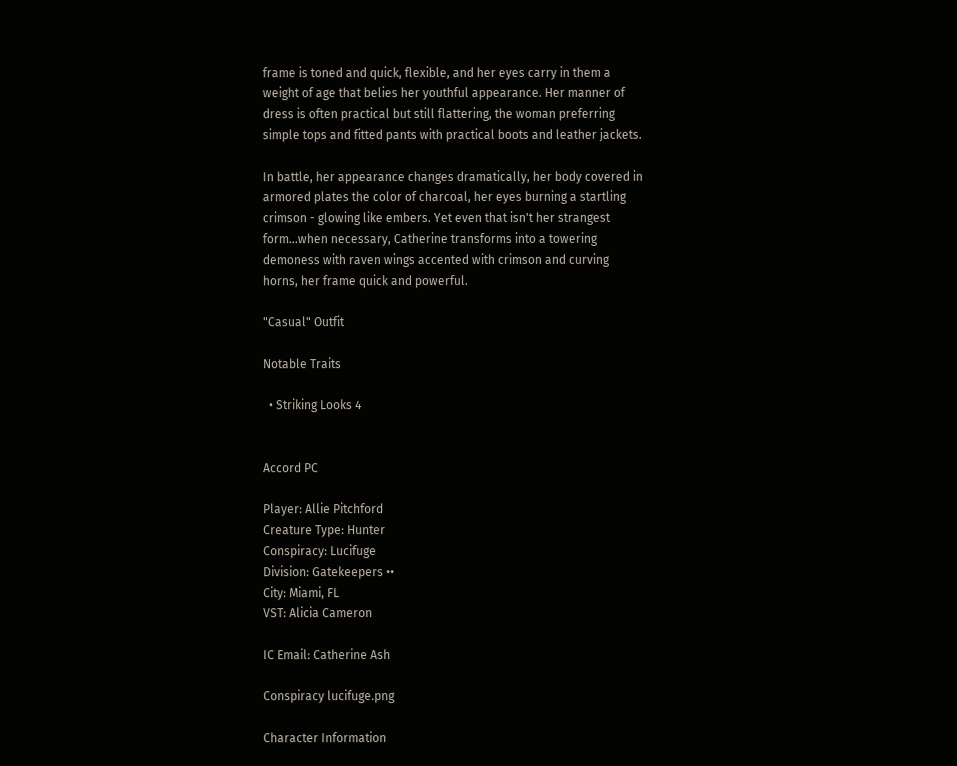frame is toned and quick, flexible, and her eyes carry in them a weight of age that belies her youthful appearance. Her manner of dress is often practical but still flattering, the woman preferring simple tops and fitted pants with practical boots and leather jackets.

In battle, her appearance changes dramatically, her body covered in armored plates the color of charcoal, her eyes burning a startling crimson - glowing like embers. Yet even that isn't her strangest form...when necessary, Catherine transforms into a towering demoness with raven wings accented with crimson and curving horns, her frame quick and powerful.

"Casual" Outfit

Notable Traits

  • Striking Looks 4


Accord PC

Player: Allie Pitchford
Creature Type: Hunter
Conspiracy: Lucifuge
Division: Gatekeepers ••
City: Miami, FL
VST: Alicia Cameron

IC Email: Catherine Ash

Conspiracy lucifuge.png

Character Information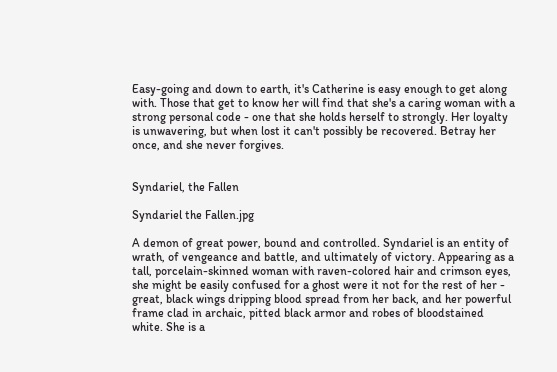Easy-going and down to earth, it's Catherine is easy enough to get along with. Those that get to know her will find that she's a caring woman with a strong personal code - one that she holds herself to strongly. Her loyalty is unwavering, but when lost it can't possibly be recovered. Betray her once, and she never forgives.


Syndariel, the Fallen

Syndariel the Fallen.jpg

A demon of great power, bound and controlled. Syndariel is an entity of wrath, of vengeance and battle, and ultimately of victory. Appearing as a tall, porcelain-skinned woman with raven-colored hair and crimson eyes, she might be easily confused for a ghost were it not for the rest of her - great, black wings dripping blood spread from her back, and her powerful frame clad in archaic, pitted black armor and robes of bloodstained white. She is a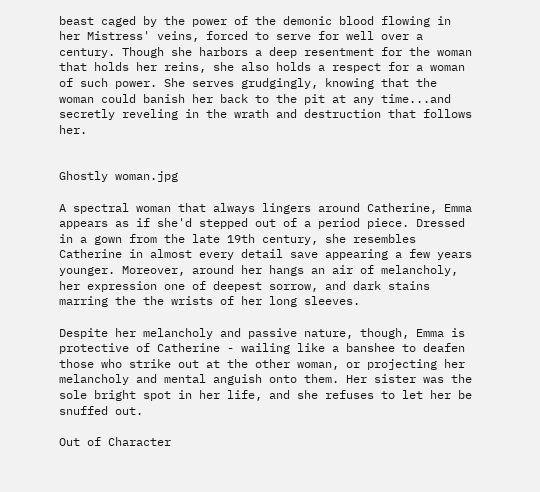beast caged by the power of the demonic blood flowing in her Mistress' veins, forced to serve for well over a century. Though she harbors a deep resentment for the woman that holds her reins, she also holds a respect for a woman of such power. She serves grudgingly, knowing that the woman could banish her back to the pit at any time...and secretly reveling in the wrath and destruction that follows her.


Ghostly woman.jpg

A spectral woman that always lingers around Catherine, Emma appears as if she'd stepped out of a period piece. Dressed in a gown from the late 19th century, she resembles Catherine in almost every detail save appearing a few years younger. Moreover, around her hangs an air of melancholy, her expression one of deepest sorrow, and dark stains marring the the wrists of her long sleeves.

Despite her melancholy and passive nature, though, Emma is protective of Catherine - wailing like a banshee to deafen those who strike out at the other woman, or projecting her melancholy and mental anguish onto them. Her sister was the sole bright spot in her life, and she refuses to let her be snuffed out.

Out of Character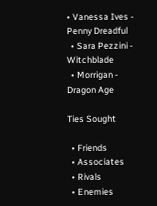• Vanessa Ives - Penny Dreadful
  • Sara Pezzini - Witchblade
  • Morrigan - Dragon Age

Ties Sought

  • Friends
  • Associates
  • Rivals
  • Enemies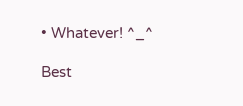• Whatever! ^_^

Best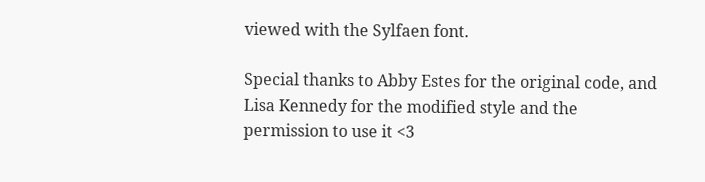viewed with the Sylfaen font.

Special thanks to Abby Estes for the original code, and Lisa Kennedy for the modified style and the permission to use it <3